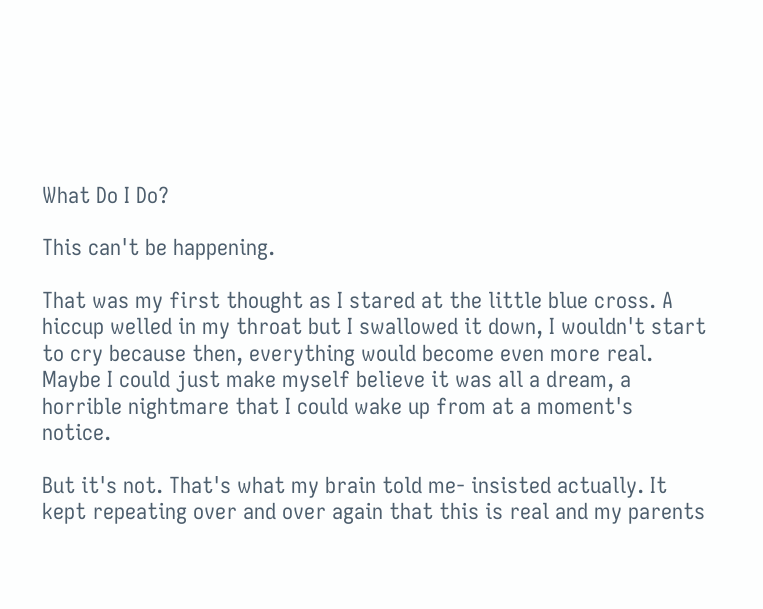What Do I Do?

This can't be happening.

That was my first thought as I stared at the little blue cross. A hiccup welled in my throat but I swallowed it down, I wouldn't start to cry because then, everything would become even more real. Maybe I could just make myself believe it was all a dream, a horrible nightmare that I could wake up from at a moment's notice.

But it's not. That's what my brain told me- insisted actually. It kept repeating over and over again that this is real and my parents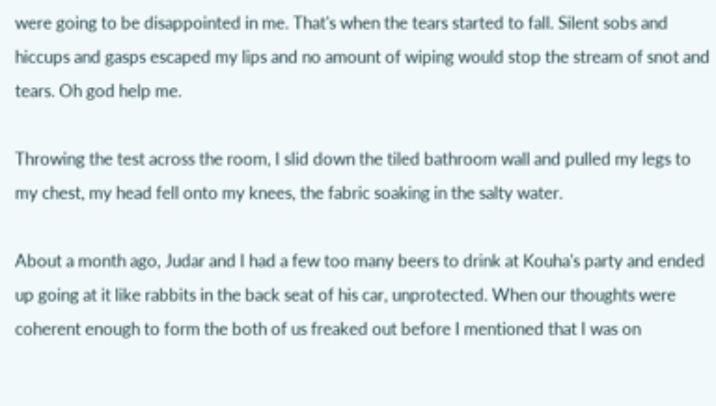were going to be disappointed in me. That's when the tears started to fall. Silent sobs and hiccups and gasps escaped my lips and no amount of wiping would stop the stream of snot and tears. Oh god help me.

Throwing the test across the room, I slid down the tiled bathroom wall and pulled my legs to my chest, my head fell onto my knees, the fabric soaking in the salty water.

About a month ago, Judar and I had a few too many beers to drink at Kouha's party and ended up going at it like rabbits in the back seat of his car, unprotected. When our thoughts were coherent enough to form the both of us freaked out before I mentioned that I was on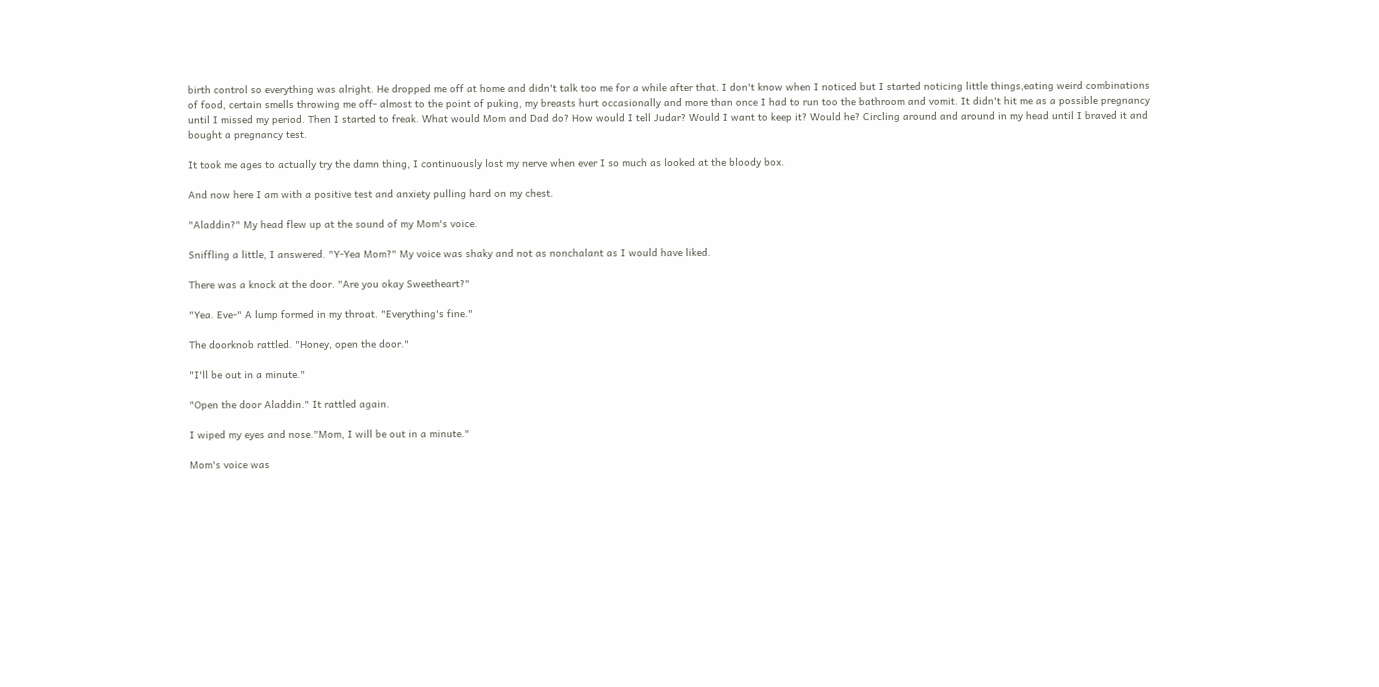birth control so everything was alright. He dropped me off at home and didn't talk too me for a while after that. I don't know when I noticed but I started noticing little things,eating weird combinations of food, certain smells throwing me off- almost to the point of puking, my breasts hurt occasionally and more than once I had to run too the bathroom and vomit. It didn't hit me as a possible pregnancy until I missed my period. Then I started to freak. What would Mom and Dad do? How would I tell Judar? Would I want to keep it? Would he? Circling around and around in my head until I braved it and bought a pregnancy test.

It took me ages to actually try the damn thing, I continuously lost my nerve when ever I so much as looked at the bloody box.

And now here I am with a positive test and anxiety pulling hard on my chest.

"Aladdin?" My head flew up at the sound of my Mom's voice.

Sniffling a little, I answered. "Y-Yea Mom?" My voice was shaky and not as nonchalant as I would have liked.

There was a knock at the door. "Are you okay Sweetheart?"

"Yea. Eve-" A lump formed in my throat. "Everything's fine."

The doorknob rattled. "Honey, open the door."

"I'll be out in a minute."

"Open the door Aladdin." It rattled again.

I wiped my eyes and nose."Mom, I will be out in a minute."

Mom's voice was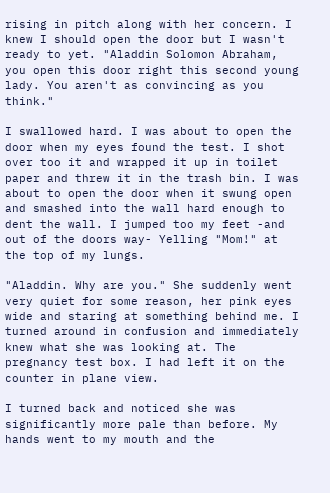rising in pitch along with her concern. I knew I should open the door but I wasn't ready to yet. "Aladdin Solomon Abraham, you open this door right this second young lady. You aren't as convincing as you think."

I swallowed hard. I was about to open the door when my eyes found the test. I shot over too it and wrapped it up in toilet paper and threw it in the trash bin. I was about to open the door when it swung open and smashed into the wall hard enough to dent the wall. I jumped too my feet -and out of the doors way- Yelling "Mom!" at the top of my lungs.

"Aladdin. Why are you." She suddenly went very quiet for some reason, her pink eyes wide and staring at something behind me. I turned around in confusion and immediately knew what she was looking at. The pregnancy test box. I had left it on the counter in plane view.

I turned back and noticed she was significantly more pale than before. My hands went to my mouth and the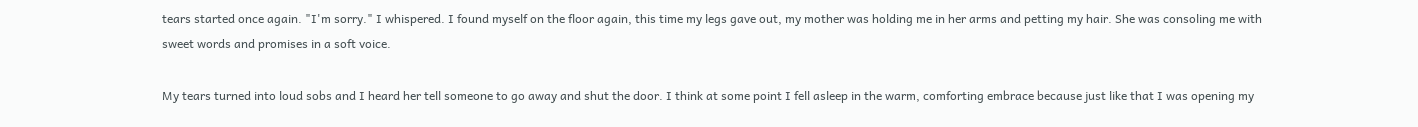tears started once again. "I'm sorry." I whispered. I found myself on the floor again, this time my legs gave out, my mother was holding me in her arms and petting my hair. She was consoling me with sweet words and promises in a soft voice.

My tears turned into loud sobs and I heard her tell someone to go away and shut the door. I think at some point I fell asleep in the warm, comforting embrace because just like that I was opening my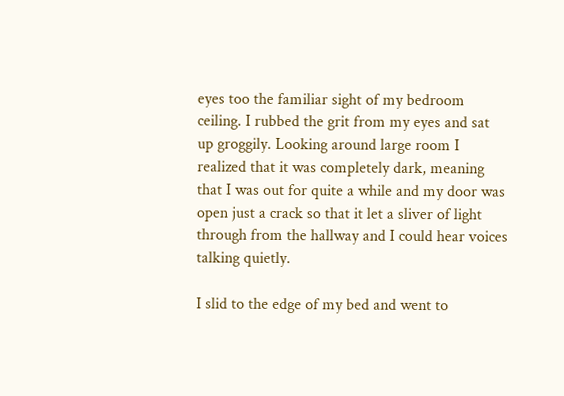eyes too the familiar sight of my bedroom ceiling. I rubbed the grit from my eyes and sat up groggily. Looking around large room I realized that it was completely dark, meaning that I was out for quite a while and my door was open just a crack so that it let a sliver of light through from the hallway and I could hear voices talking quietly.

I slid to the edge of my bed and went to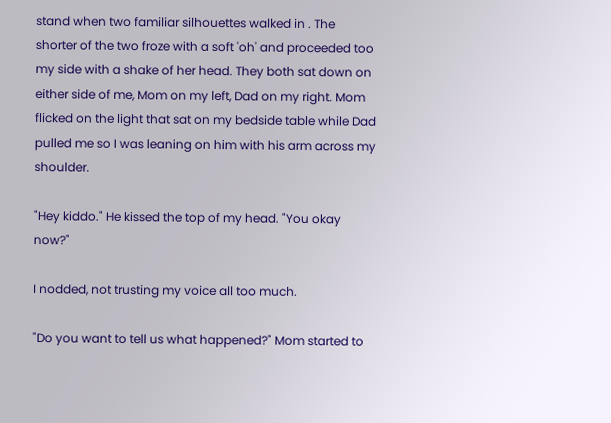stand when two familiar silhouettes walked in . The shorter of the two froze with a soft 'oh' and proceeded too my side with a shake of her head. They both sat down on either side of me, Mom on my left, Dad on my right. Mom flicked on the light that sat on my bedside table while Dad pulled me so I was leaning on him with his arm across my shoulder.

"Hey kiddo." He kissed the top of my head. "You okay now?"

I nodded, not trusting my voice all too much.

"Do you want to tell us what happened?" Mom started to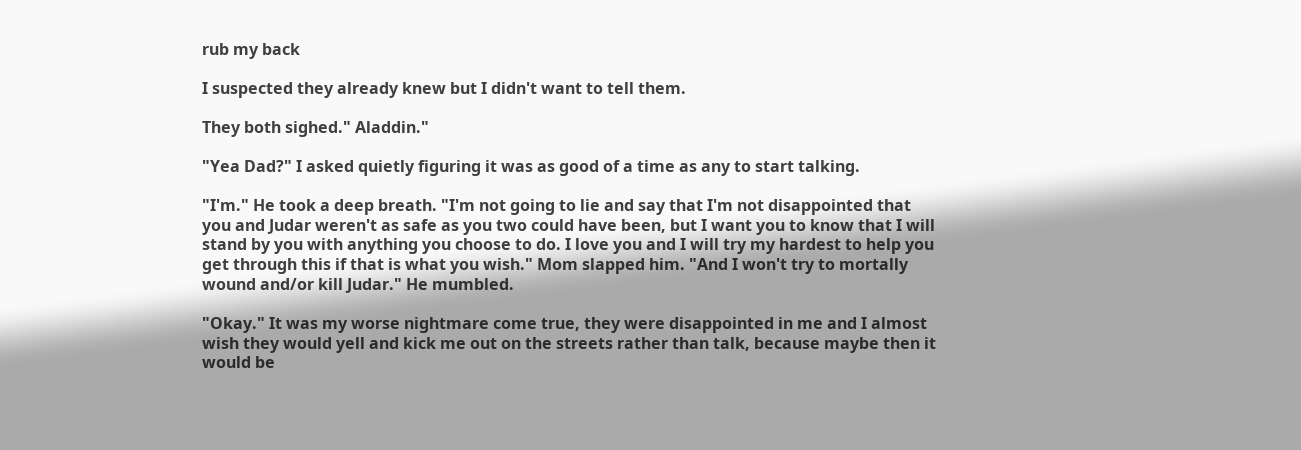rub my back

I suspected they already knew but I didn't want to tell them.

They both sighed." Aladdin."

"Yea Dad?" I asked quietly figuring it was as good of a time as any to start talking.

"I'm." He took a deep breath. "I'm not going to lie and say that I'm not disappointed that you and Judar weren't as safe as you two could have been, but I want you to know that I will stand by you with anything you choose to do. I love you and I will try my hardest to help you get through this if that is what you wish." Mom slapped him. "And I won't try to mortally wound and/or kill Judar." He mumbled.

"Okay." It was my worse nightmare come true, they were disappointed in me and I almost wish they would yell and kick me out on the streets rather than talk, because maybe then it would be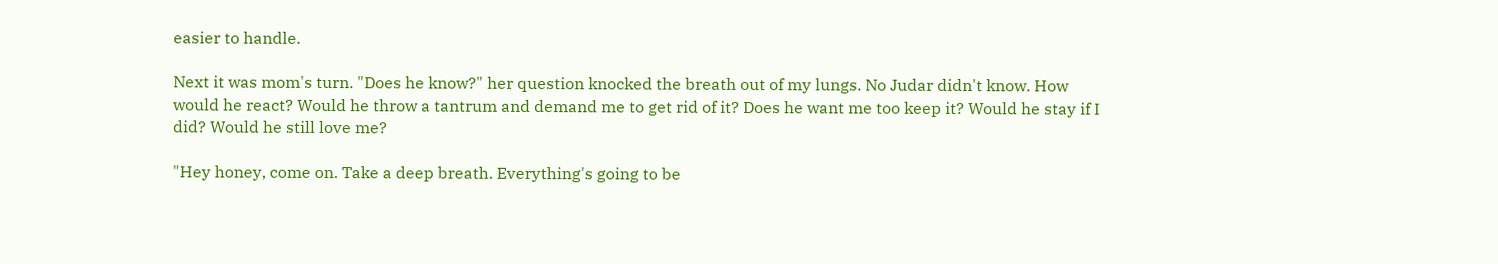easier to handle.

Next it was mom's turn. "Does he know?" her question knocked the breath out of my lungs. No Judar didn't know. How would he react? Would he throw a tantrum and demand me to get rid of it? Does he want me too keep it? Would he stay if I did? Would he still love me?

"Hey honey, come on. Take a deep breath. Everything's going to be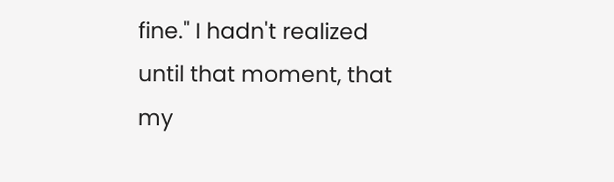fine." I hadn't realized until that moment, that my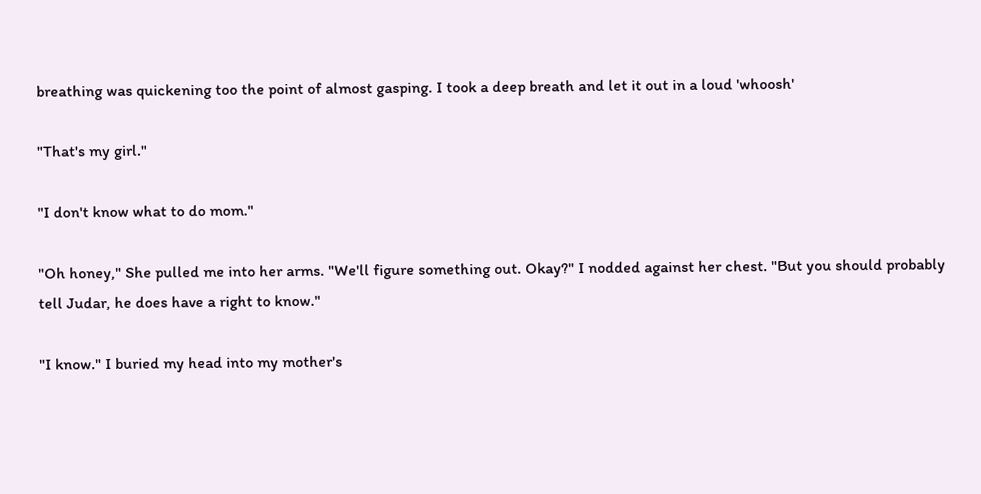breathing was quickening too the point of almost gasping. I took a deep breath and let it out in a loud 'whoosh'

"That's my girl."

"I don't know what to do mom."

"Oh honey," She pulled me into her arms. "We'll figure something out. Okay?" I nodded against her chest. "But you should probably tell Judar, he does have a right to know."

"I know." I buried my head into my mother's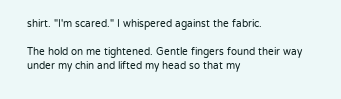shirt. "I'm scared." I whispered against the fabric.

The hold on me tightened. Gentle fingers found their way under my chin and lifted my head so that my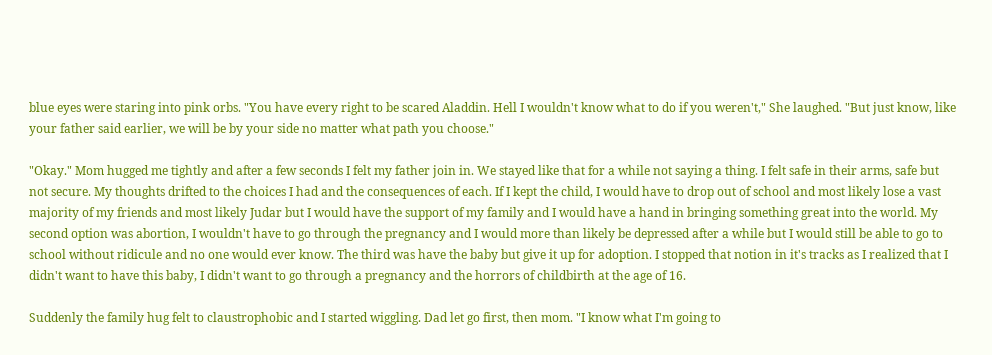blue eyes were staring into pink orbs. "You have every right to be scared Aladdin. Hell I wouldn't know what to do if you weren't," She laughed. "But just know, like your father said earlier, we will be by your side no matter what path you choose."

"Okay." Mom hugged me tightly and after a few seconds I felt my father join in. We stayed like that for a while not saying a thing. I felt safe in their arms, safe but not secure. My thoughts drifted to the choices I had and the consequences of each. If I kept the child, I would have to drop out of school and most likely lose a vast majority of my friends and most likely Judar but I would have the support of my family and I would have a hand in bringing something great into the world. My second option was abortion, I wouldn't have to go through the pregnancy and I would more than likely be depressed after a while but I would still be able to go to school without ridicule and no one would ever know. The third was have the baby but give it up for adoption. I stopped that notion in it's tracks as I realized that I didn't want to have this baby, I didn't want to go through a pregnancy and the horrors of childbirth at the age of 16.

Suddenly the family hug felt to claustrophobic and I started wiggling. Dad let go first, then mom. "I know what I'm going to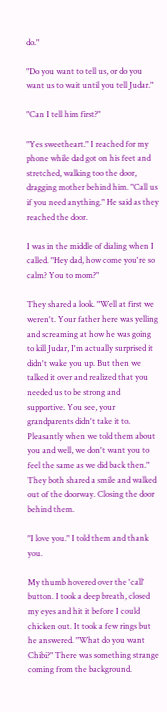do."

"Do you want to tell us, or do you want us to wait until you tell Judar."

"Can I tell him first?"

"Yes sweetheart." I reached for my phone while dad got on his feet and stretched, walking too the door, dragging mother behind him. "Call us if you need anything." He said as they reached the door.

I was in the middle of dialing when I called. "Hey dad, how come you're so calm? You to mom?"

They shared a look. "Well at first we weren't. Your father here was yelling and screaming at how he was going to kill Judar, I'm actually surprised it didn't wake you up. But then we talked it over and realized that you needed us to be strong and supportive. You see, your grandparents didn't take it to. Pleasantly when we told them about you and well, we don't want you to feel the same as we did back then." They both shared a smile and walked out of the doorway. Closing the door behind them.

"I love you." I told them and thank you.

My thumb hovered over the 'call' button. I took a deep breath, closed my eyes and hit it before I could chicken out. It took a few rings but he answered. "What do you want Chibi?" There was something strange coming from the background.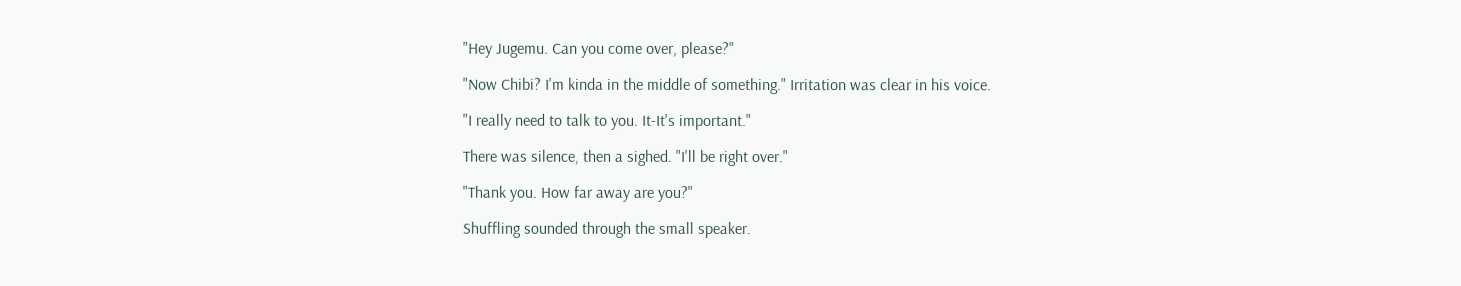"Hey Jugemu. Can you come over, please?"

"Now Chibi? I'm kinda in the middle of something." Irritation was clear in his voice.

"I really need to talk to you. It-It's important."

There was silence, then a sighed. "I'll be right over."

"Thank you. How far away are you?"

Shuffling sounded through the small speaker.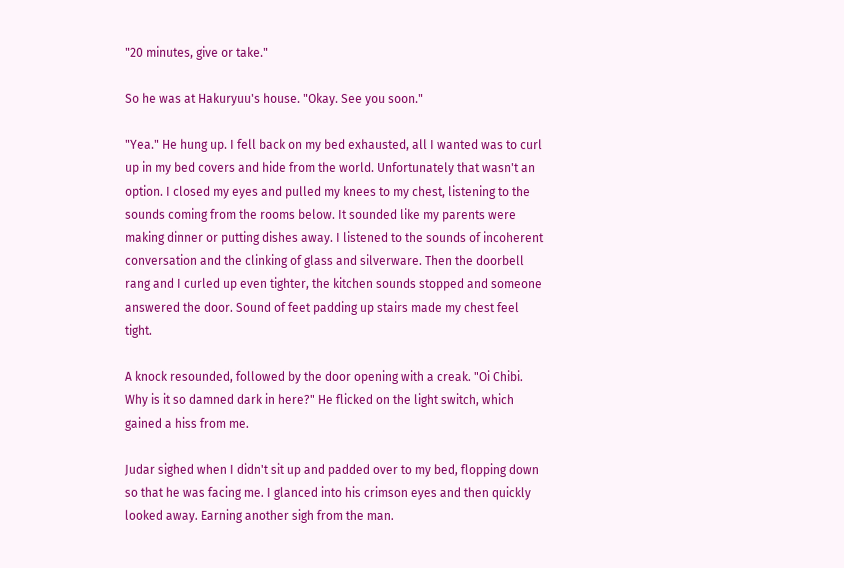"20 minutes, give or take."

So he was at Hakuryuu's house. "Okay. See you soon."

"Yea." He hung up. I fell back on my bed exhausted, all I wanted was to curl up in my bed covers and hide from the world. Unfortunately that wasn't an option. I closed my eyes and pulled my knees to my chest, listening to the sounds coming from the rooms below. It sounded like my parents were making dinner or putting dishes away. I listened to the sounds of incoherent conversation and the clinking of glass and silverware. Then the doorbell rang and I curled up even tighter, the kitchen sounds stopped and someone answered the door. Sound of feet padding up stairs made my chest feel tight.

A knock resounded, followed by the door opening with a creak. "Oi Chibi. Why is it so damned dark in here?" He flicked on the light switch, which gained a hiss from me.

Judar sighed when I didn't sit up and padded over to my bed, flopping down so that he was facing me. I glanced into his crimson eyes and then quickly looked away. Earning another sigh from the man.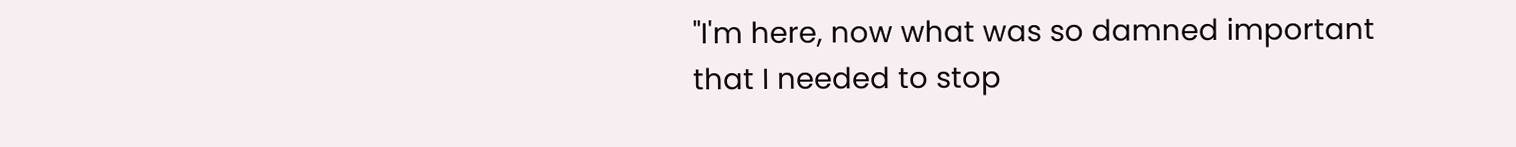"I'm here, now what was so damned important that I needed to stop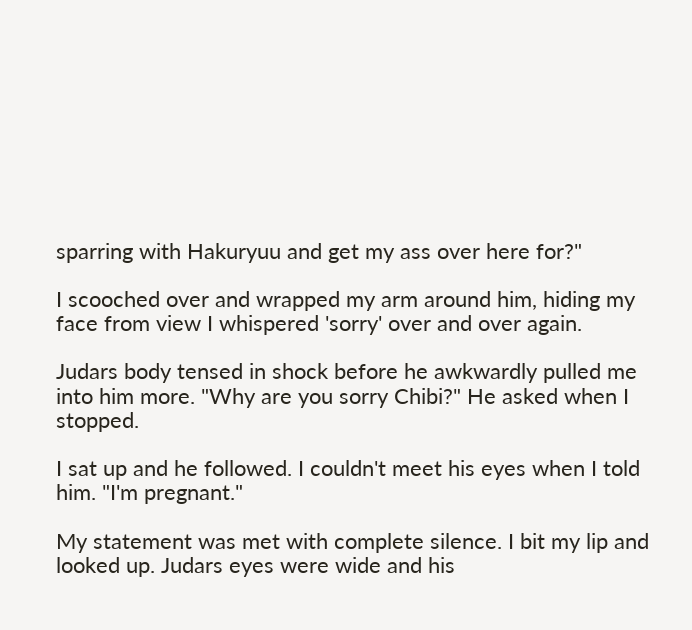sparring with Hakuryuu and get my ass over here for?"

I scooched over and wrapped my arm around him, hiding my face from view I whispered 'sorry' over and over again.

Judars body tensed in shock before he awkwardly pulled me into him more. "Why are you sorry Chibi?" He asked when I stopped.

I sat up and he followed. I couldn't meet his eyes when I told him. "I'm pregnant."

My statement was met with complete silence. I bit my lip and looked up. Judars eyes were wide and his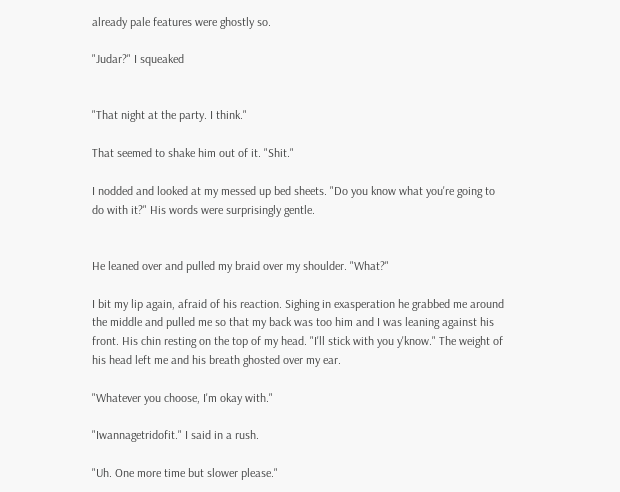already pale features were ghostly so.

"Judar?" I squeaked


"That night at the party. I think."

That seemed to shake him out of it. "Shit."

I nodded and looked at my messed up bed sheets. "Do you know what you're going to do with it?" His words were surprisingly gentle.


He leaned over and pulled my braid over my shoulder. "What?"

I bit my lip again, afraid of his reaction. Sighing in exasperation he grabbed me around the middle and pulled me so that my back was too him and I was leaning against his front. His chin resting on the top of my head. "I'll stick with you y'know." The weight of his head left me and his breath ghosted over my ear.

"Whatever you choose, I'm okay with."

"Iwannagetridofit." I said in a rush.

"Uh. One more time but slower please."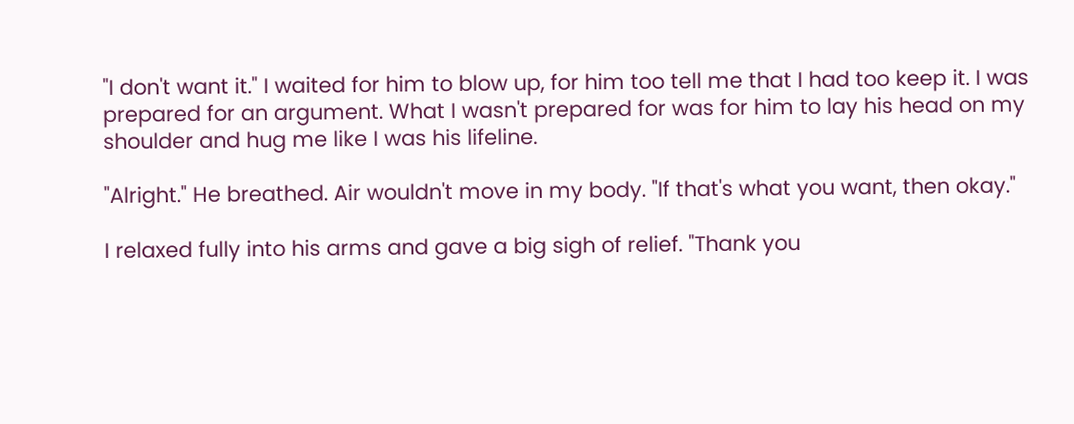"I don't want it." I waited for him to blow up, for him too tell me that I had too keep it. I was prepared for an argument. What I wasn't prepared for was for him to lay his head on my shoulder and hug me like I was his lifeline.

"Alright." He breathed. Air wouldn't move in my body. "If that's what you want, then okay."

I relaxed fully into his arms and gave a big sigh of relief. "Thank you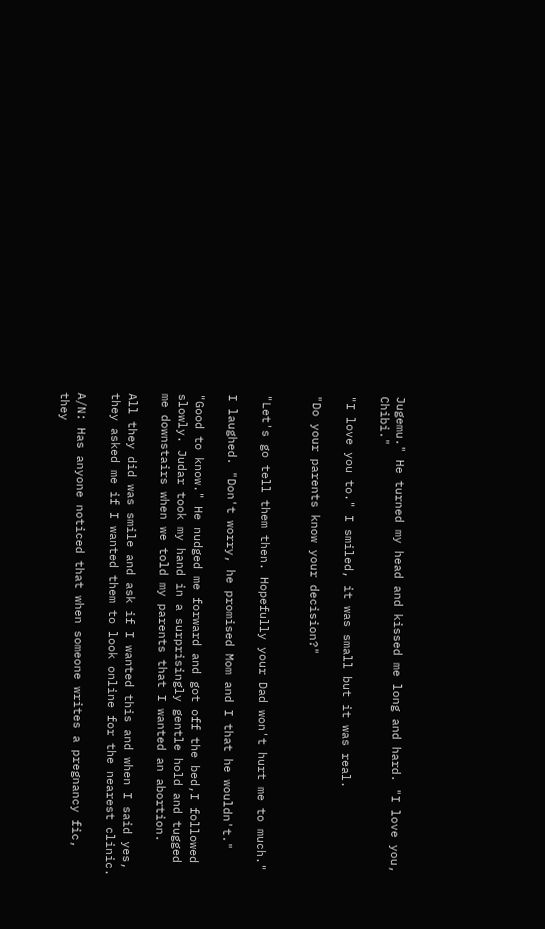Jugemu." He turned my head and kissed me long and hard. "I love you, Chibi."

"I love you to." I smiled, it was small but it was real.

"Do your parents know your decision?"


"Let's go tell them then. Hopefully your Dad won't hurt me to much."

I laughed. "Don't worry, he promised Mom and I that he wouldn't."

"Good to know." He nudged me forward and got off the bed,I followed slowly. Judar took my hand in a surprisingly gentle hold and tugged me downstairs when we told my parents that I wanted an abortion.

All they did was smile and ask if I wanted this and when I said yes, they asked me if I wanted them to look online for the nearest clinic.

A/N: Has anyone noticed that when someone writes a pregnancy fic, they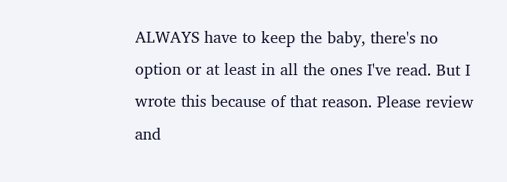ALWAYS have to keep the baby, there's no option or at least in all the ones I've read. But I wrote this because of that reason. Please review and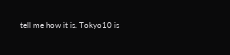tell me how it is. Tokyo10 is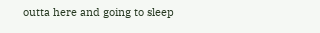outta here and going to sleep